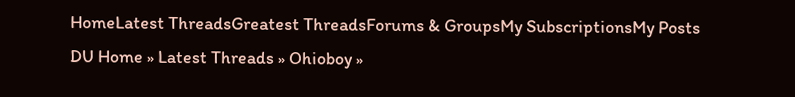HomeLatest ThreadsGreatest ThreadsForums & GroupsMy SubscriptionsMy Posts
DU Home » Latest Threads » Ohioboy »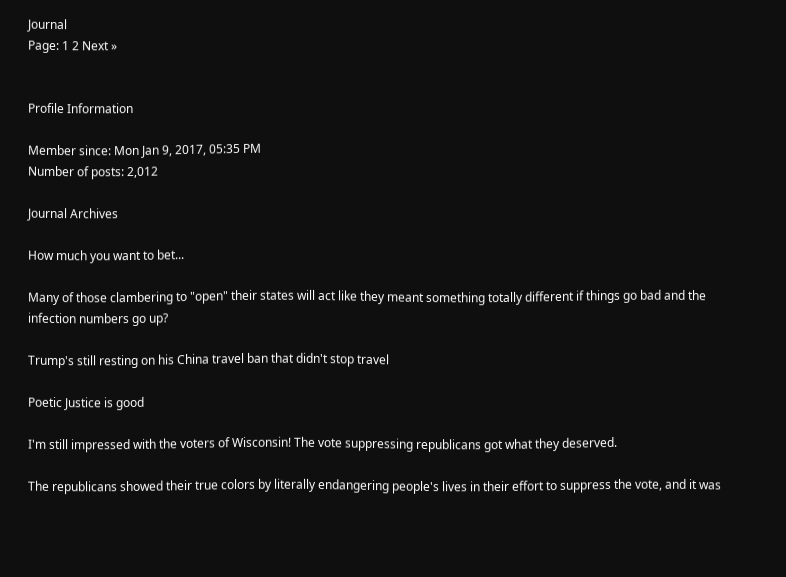Journal
Page: 1 2 Next »


Profile Information

Member since: Mon Jan 9, 2017, 05:35 PM
Number of posts: 2,012

Journal Archives

How much you want to bet...

Many of those clambering to "open" their states will act like they meant something totally different if things go bad and the infection numbers go up?

Trump's still resting on his China travel ban that didn't stop travel

Poetic Justice is good

I'm still impressed with the voters of Wisconsin! The vote suppressing republicans got what they deserved.

The republicans showed their true colors by literally endangering people's lives in their effort to suppress the vote, and it was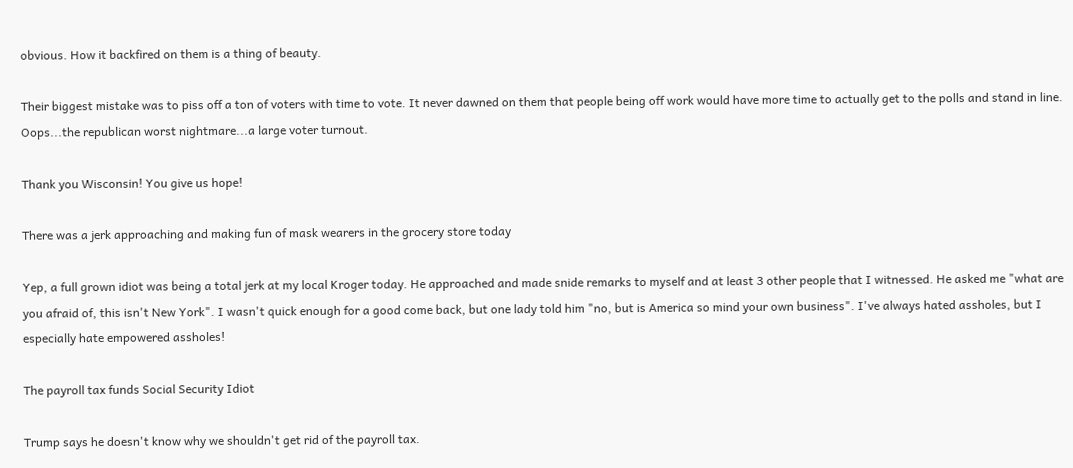obvious. How it backfired on them is a thing of beauty.

Their biggest mistake was to piss off a ton of voters with time to vote. It never dawned on them that people being off work would have more time to actually get to the polls and stand in line. Oops...the republican worst nightmare...a large voter turnout.

Thank you Wisconsin! You give us hope!

There was a jerk approaching and making fun of mask wearers in the grocery store today

Yep, a full grown idiot was being a total jerk at my local Kroger today. He approached and made snide remarks to myself and at least 3 other people that I witnessed. He asked me "what are you afraid of, this isn't New York". I wasn't quick enough for a good come back, but one lady told him "no, but is America so mind your own business". I've always hated assholes, but I especially hate empowered assholes!

The payroll tax funds Social Security Idiot

Trump says he doesn't know why we shouldn't get rid of the payroll tax.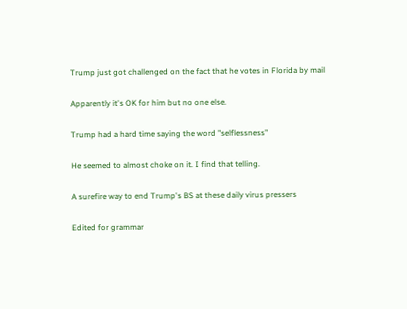Trump just got challenged on the fact that he votes in Florida by mail

Apparently it's OK for him but no one else.

Trump had a hard time saying the word "selflessness"

He seemed to almost choke on it. I find that telling.

A surefire way to end Trump's BS at these daily virus pressers

Edited for grammar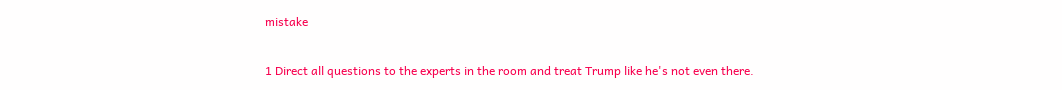mistake

1 Direct all questions to the experts in the room and treat Trump like he's not even there.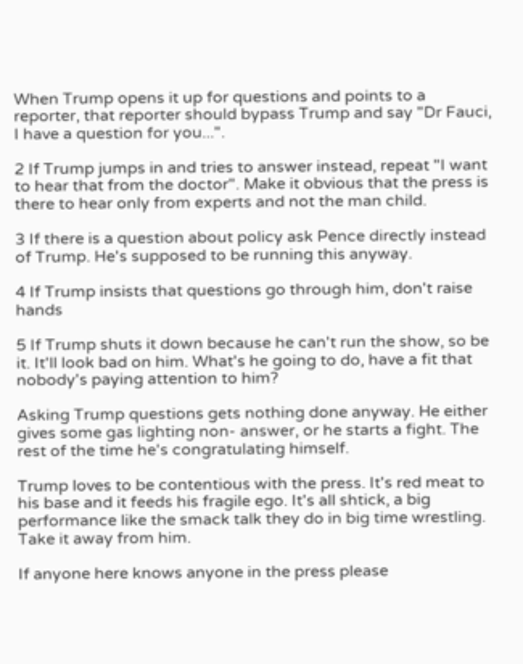When Trump opens it up for questions and points to a reporter, that reporter should bypass Trump and say "Dr Fauci, I have a question for you...".

2 If Trump jumps in and tries to answer instead, repeat "I want to hear that from the doctor". Make it obvious that the press is there to hear only from experts and not the man child.

3 If there is a question about policy ask Pence directly instead of Trump. He's supposed to be running this anyway.

4 If Trump insists that questions go through him, don't raise hands

5 If Trump shuts it down because he can't run the show, so be it. It'll look bad on him. What's he going to do, have a fit that nobody's paying attention to him?

Asking Trump questions gets nothing done anyway. He either gives some gas lighting non- answer, or he starts a fight. The rest of the time he's congratulating himself.

Trump loves to be contentious with the press. It's red meat to his base and it feeds his fragile ego. It's all shtick, a big performance like the smack talk they do in big time wrestling. Take it away from him.

If anyone here knows anyone in the press please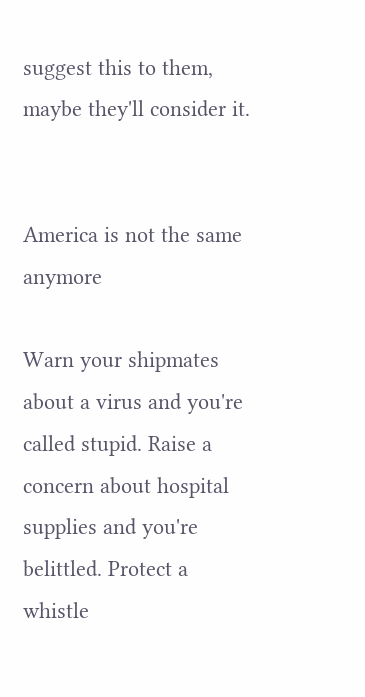suggest this to them, maybe they'll consider it.


America is not the same anymore

Warn your shipmates about a virus and you're called stupid. Raise a concern about hospital supplies and you're belittled. Protect a whistle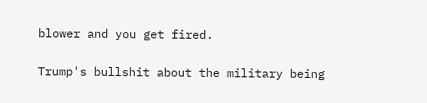blower and you get fired.

Trump's bullshit about the military being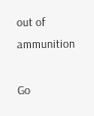out of ammunition

Go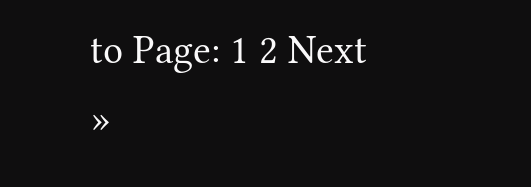to Page: 1 2 Next »